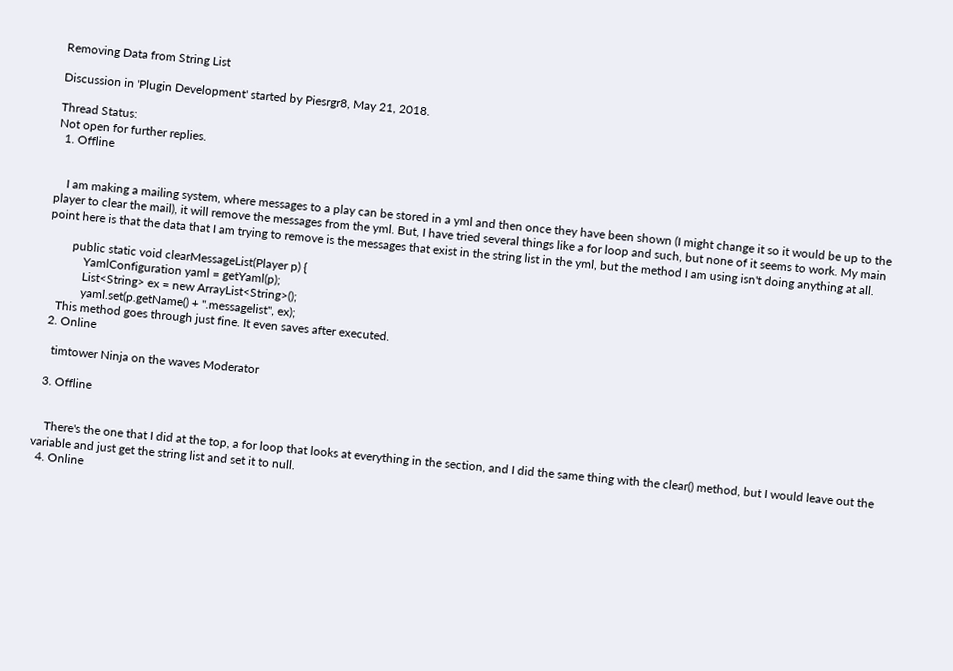Removing Data from String List

Discussion in 'Plugin Development' started by Piesrgr8, May 21, 2018.

Thread Status:
Not open for further replies.
  1. Offline


    I am making a mailing system, where messages to a play can be stored in a yml and then once they have been shown (I might change it so it would be up to the player to clear the mail), it will remove the messages from the yml. But, I have tried several things like a for loop and such, but none of it seems to work. My main point here is that the data that I am trying to remove is the messages that exist in the string list in the yml, but the method I am using isn't doing anything at all.

        public static void clearMessageList(Player p) {
            YamlConfiguration yaml = getYaml(p);
            List<String> ex = new ArrayList<String>();
            yaml.set(p.getName() + ".messagelist", ex);
    This method goes through just fine. It even saves after executed.
  2. Online

    timtower Ninja on the waves Moderator

  3. Offline


    There's the one that I did at the top, a for loop that looks at everything in the section, and I did the same thing with the clear() method, but I would leave out the variable and just get the string list and set it to null.
  4. Online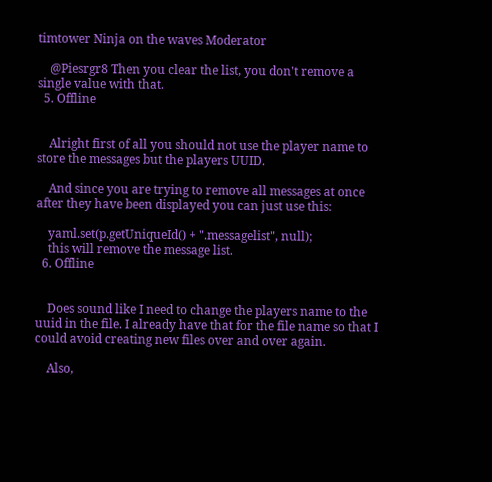timtower Ninja on the waves Moderator

    @Piesrgr8 Then you clear the list, you don't remove a single value with that.
  5. Offline


    Alright first of all you should not use the player name to store the messages but the players UUID.

    And since you are trying to remove all messages at once after they have been displayed you can just use this:

    yaml.set(p.getUniqueId() + ".messagelist", null);
    this will remove the message list.
  6. Offline


    Does sound like I need to change the players name to the uuid in the file. I already have that for the file name so that I could avoid creating new files over and over again.

    Also,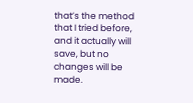that’s the method that I tried before, and it actually will save, but no changes will be made.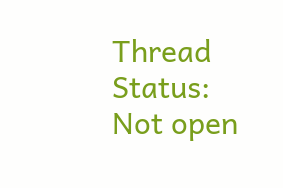Thread Status:
Not open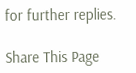for further replies.

Share This Page